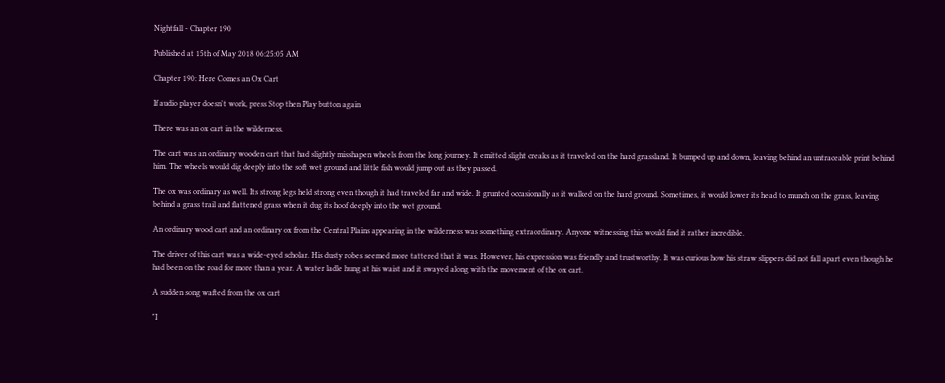Nightfall - Chapter 190

Published at 15th of May 2018 06:25:05 AM

Chapter 190: Here Comes an Ox Cart

If audio player doesn't work, press Stop then Play button again

There was an ox cart in the wilderness.

The cart was an ordinary wooden cart that had slightly misshapen wheels from the long journey. It emitted slight creaks as it traveled on the hard grassland. It bumped up and down, leaving behind an untraceable print behind him. The wheels would dig deeply into the soft wet ground and little fish would jump out as they passed.

The ox was ordinary as well. Its strong legs held strong even though it had traveled far and wide. It grunted occasionally as it walked on the hard ground. Sometimes, it would lower its head to munch on the grass, leaving behind a grass trail and flattened grass when it dug its hoof deeply into the wet ground.

An ordinary wood cart and an ordinary ox from the Central Plains appearing in the wilderness was something extraordinary. Anyone witnessing this would find it rather incredible.

The driver of this cart was a wide-eyed scholar. His dusty robes seemed more tattered that it was. However, his expression was friendly and trustworthy. It was curious how his straw slippers did not fall apart even though he had been on the road for more than a year. A water ladle hung at his waist and it swayed along with the movement of the ox cart.

A sudden song wafted from the ox cart

"I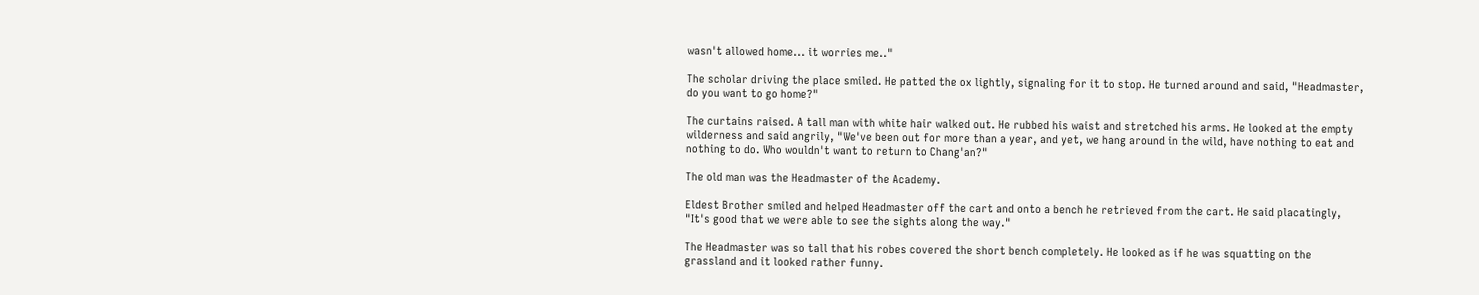wasn't allowed home... it worries me.."

The scholar driving the place smiled. He patted the ox lightly, signaling for it to stop. He turned around and said, "Headmaster, do you want to go home?"

The curtains raised. A tall man with white hair walked out. He rubbed his waist and stretched his arms. He looked at the empty wilderness and said angrily, "We've been out for more than a year, and yet, we hang around in the wild, have nothing to eat and nothing to do. Who wouldn't want to return to Chang'an?"

The old man was the Headmaster of the Academy.

Eldest Brother smiled and helped Headmaster off the cart and onto a bench he retrieved from the cart. He said placatingly, "It's good that we were able to see the sights along the way."

The Headmaster was so tall that his robes covered the short bench completely. He looked as if he was squatting on the grassland and it looked rather funny.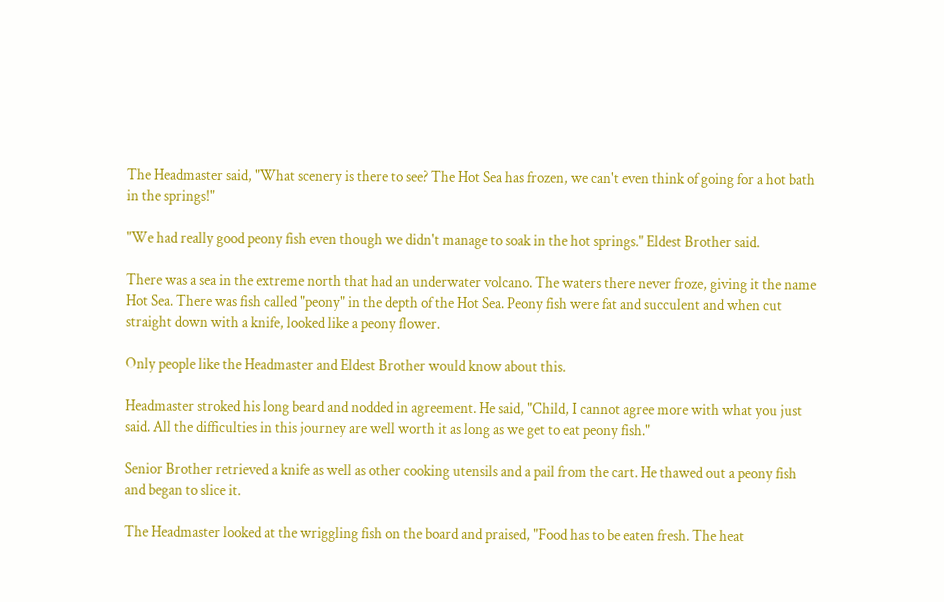The Headmaster said, "What scenery is there to see? The Hot Sea has frozen, we can't even think of going for a hot bath in the springs!"

"We had really good peony fish even though we didn't manage to soak in the hot springs." Eldest Brother said.

There was a sea in the extreme north that had an underwater volcano. The waters there never froze, giving it the name Hot Sea. There was fish called "peony" in the depth of the Hot Sea. Peony fish were fat and succulent and when cut straight down with a knife, looked like a peony flower.

Only people like the Headmaster and Eldest Brother would know about this.

Headmaster stroked his long beard and nodded in agreement. He said, "Child, I cannot agree more with what you just said. All the difficulties in this journey are well worth it as long as we get to eat peony fish."

Senior Brother retrieved a knife as well as other cooking utensils and a pail from the cart. He thawed out a peony fish and began to slice it.

The Headmaster looked at the wriggling fish on the board and praised, "Food has to be eaten fresh. The heat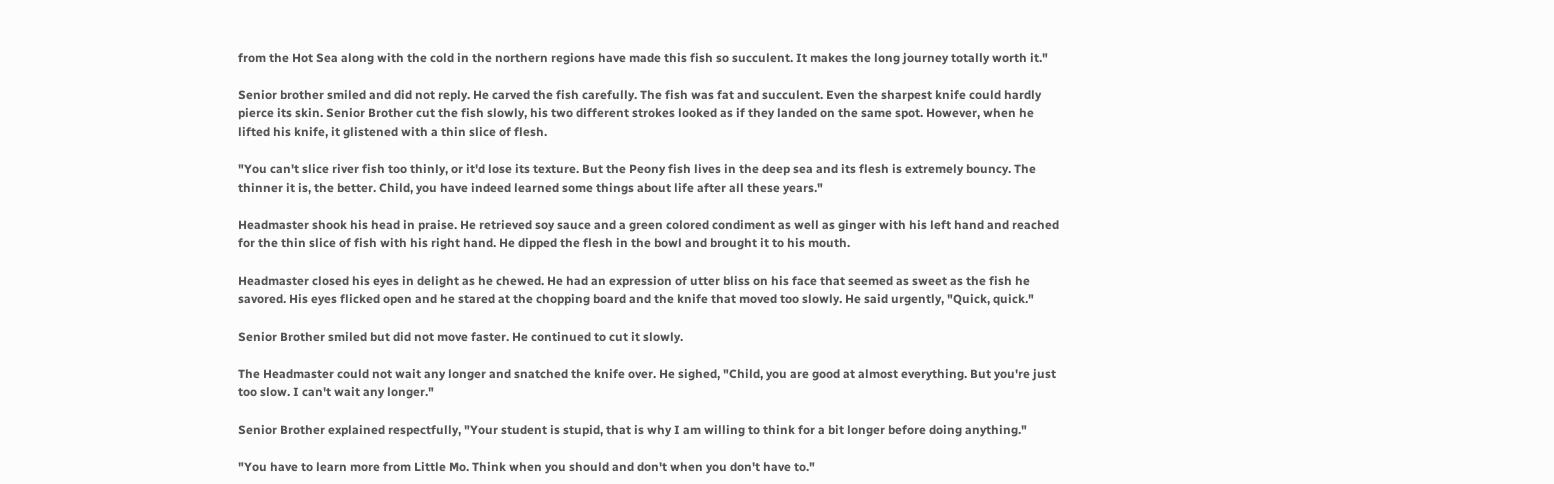from the Hot Sea along with the cold in the northern regions have made this fish so succulent. It makes the long journey totally worth it."

Senior brother smiled and did not reply. He carved the fish carefully. The fish was fat and succulent. Even the sharpest knife could hardly pierce its skin. Senior Brother cut the fish slowly, his two different strokes looked as if they landed on the same spot. However, when he lifted his knife, it glistened with a thin slice of flesh.

"You can't slice river fish too thinly, or it'd lose its texture. But the Peony fish lives in the deep sea and its flesh is extremely bouncy. The thinner it is, the better. Child, you have indeed learned some things about life after all these years."

Headmaster shook his head in praise. He retrieved soy sauce and a green colored condiment as well as ginger with his left hand and reached for the thin slice of fish with his right hand. He dipped the flesh in the bowl and brought it to his mouth.

Headmaster closed his eyes in delight as he chewed. He had an expression of utter bliss on his face that seemed as sweet as the fish he savored. His eyes flicked open and he stared at the chopping board and the knife that moved too slowly. He said urgently, "Quick, quick."

Senior Brother smiled but did not move faster. He continued to cut it slowly.

The Headmaster could not wait any longer and snatched the knife over. He sighed, "Child, you are good at almost everything. But you're just too slow. I can't wait any longer."

Senior Brother explained respectfully, "Your student is stupid, that is why I am willing to think for a bit longer before doing anything."

"You have to learn more from Little Mo. Think when you should and don't when you don't have to."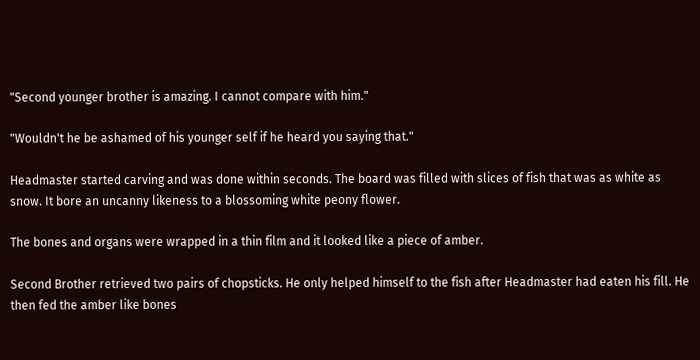"Second younger brother is amazing. I cannot compare with him."

"Wouldn't he be ashamed of his younger self if he heard you saying that."

Headmaster started carving and was done within seconds. The board was filled with slices of fish that was as white as snow. It bore an uncanny likeness to a blossoming white peony flower.

The bones and organs were wrapped in a thin film and it looked like a piece of amber.

Second Brother retrieved two pairs of chopsticks. He only helped himself to the fish after Headmaster had eaten his fill. He then fed the amber like bones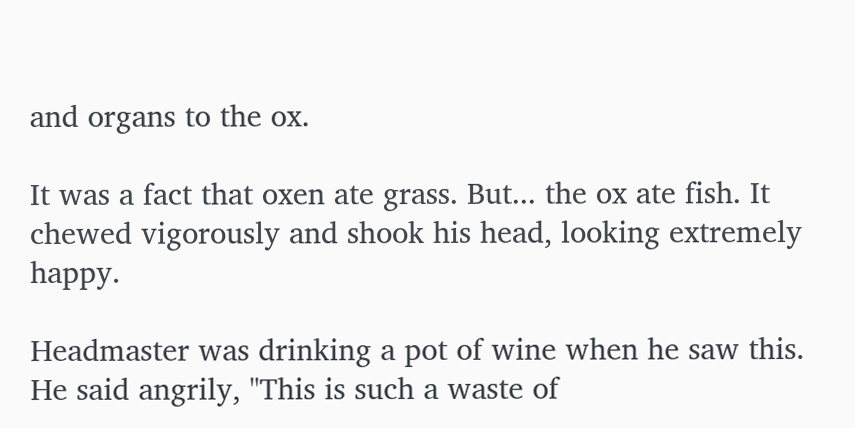and organs to the ox.

It was a fact that oxen ate grass. But... the ox ate fish. It chewed vigorously and shook his head, looking extremely happy.

Headmaster was drinking a pot of wine when he saw this. He said angrily, "This is such a waste of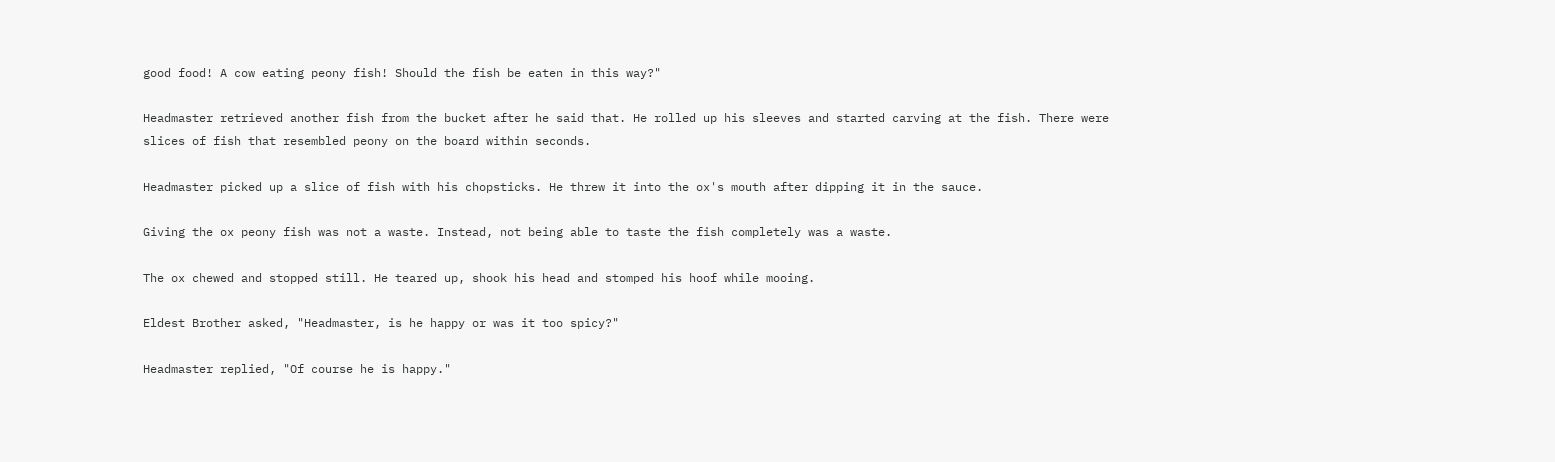good food! A cow eating peony fish! Should the fish be eaten in this way?"

Headmaster retrieved another fish from the bucket after he said that. He rolled up his sleeves and started carving at the fish. There were slices of fish that resembled peony on the board within seconds.

Headmaster picked up a slice of fish with his chopsticks. He threw it into the ox's mouth after dipping it in the sauce.

Giving the ox peony fish was not a waste. Instead, not being able to taste the fish completely was a waste.

The ox chewed and stopped still. He teared up, shook his head and stomped his hoof while mooing.

Eldest Brother asked, "Headmaster, is he happy or was it too spicy?"

Headmaster replied, "Of course he is happy."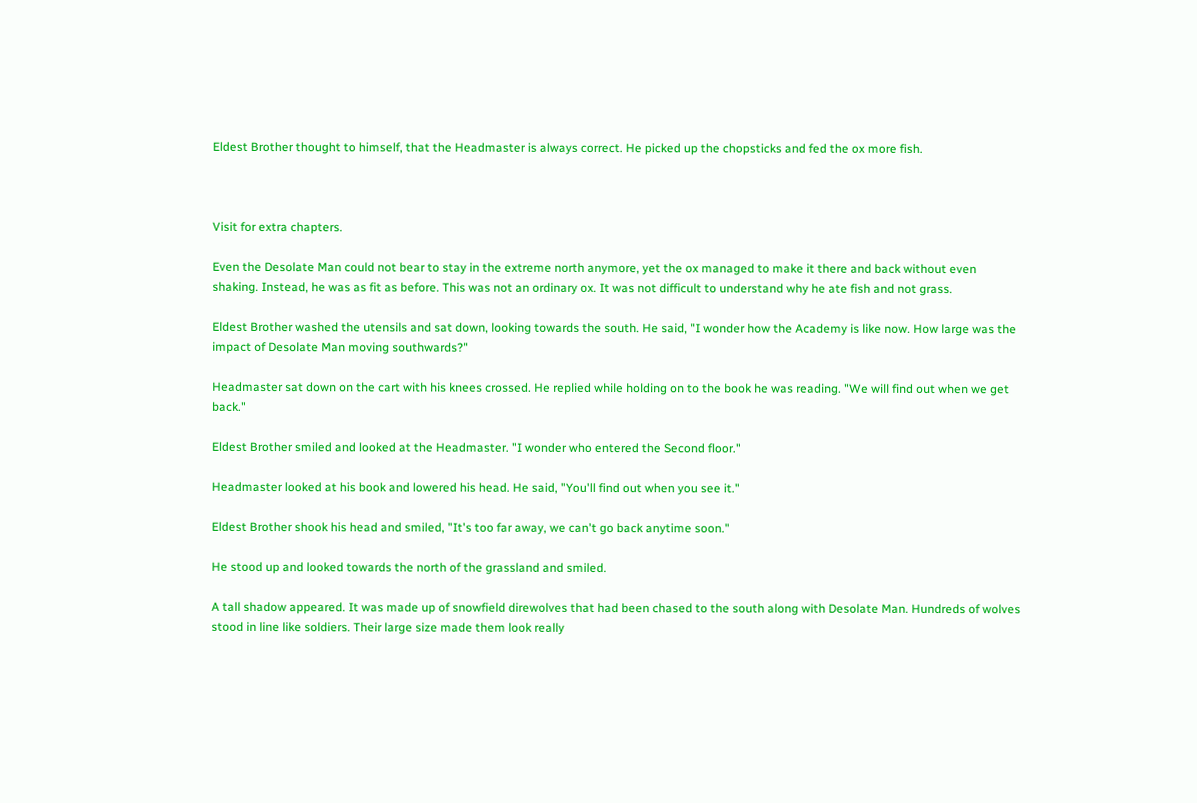Eldest Brother thought to himself, that the Headmaster is always correct. He picked up the chopsticks and fed the ox more fish.



Visit for extra chapters.

Even the Desolate Man could not bear to stay in the extreme north anymore, yet the ox managed to make it there and back without even shaking. Instead, he was as fit as before. This was not an ordinary ox. It was not difficult to understand why he ate fish and not grass.

Eldest Brother washed the utensils and sat down, looking towards the south. He said, "I wonder how the Academy is like now. How large was the impact of Desolate Man moving southwards?"

Headmaster sat down on the cart with his knees crossed. He replied while holding on to the book he was reading. "We will find out when we get back."

Eldest Brother smiled and looked at the Headmaster. "I wonder who entered the Second floor."

Headmaster looked at his book and lowered his head. He said, "You'll find out when you see it."

Eldest Brother shook his head and smiled, "It's too far away, we can't go back anytime soon."

He stood up and looked towards the north of the grassland and smiled.

A tall shadow appeared. It was made up of snowfield direwolves that had been chased to the south along with Desolate Man. Hundreds of wolves stood in line like soldiers. Their large size made them look really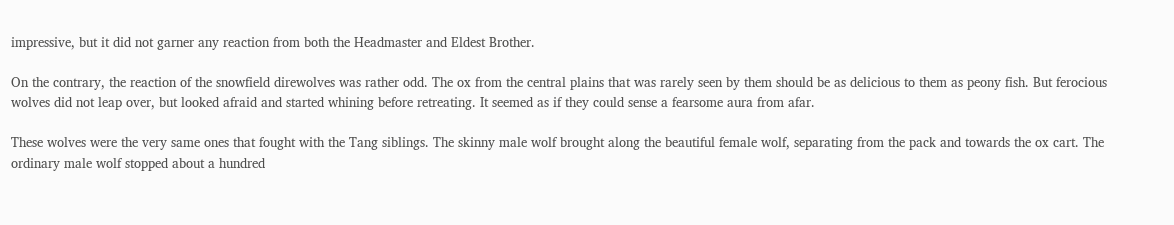impressive, but it did not garner any reaction from both the Headmaster and Eldest Brother.

On the contrary, the reaction of the snowfield direwolves was rather odd. The ox from the central plains that was rarely seen by them should be as delicious to them as peony fish. But ferocious wolves did not leap over, but looked afraid and started whining before retreating. It seemed as if they could sense a fearsome aura from afar.

These wolves were the very same ones that fought with the Tang siblings. The skinny male wolf brought along the beautiful female wolf, separating from the pack and towards the ox cart. The ordinary male wolf stopped about a hundred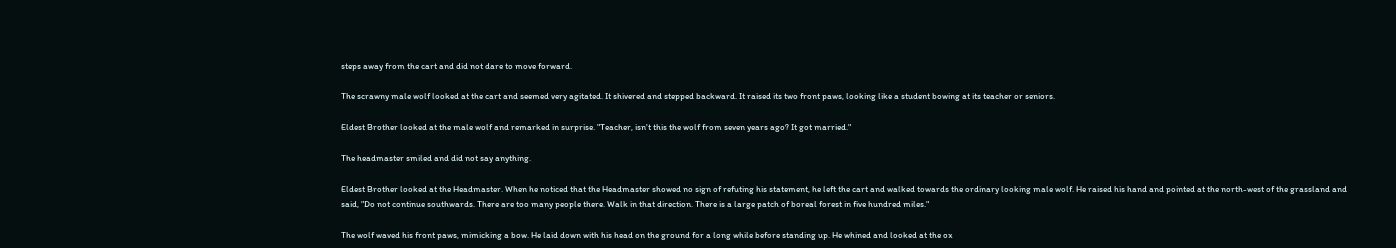steps away from the cart and did not dare to move forward.

The scrawny male wolf looked at the cart and seemed very agitated. It shivered and stepped backward. It raised its two front paws, looking like a student bowing at its teacher or seniors.

Eldest Brother looked at the male wolf and remarked in surprise. "Teacher, isn't this the wolf from seven years ago? It got married."

The headmaster smiled and did not say anything.

Eldest Brother looked at the Headmaster. When he noticed that the Headmaster showed no sign of refuting his statement, he left the cart and walked towards the ordinary looking male wolf. He raised his hand and pointed at the north-west of the grassland and said, "Do not continue southwards. There are too many people there. Walk in that direction. There is a large patch of boreal forest in five hundred miles."

The wolf waved his front paws, mimicking a bow. He laid down with his head on the ground for a long while before standing up. He whined and looked at the ox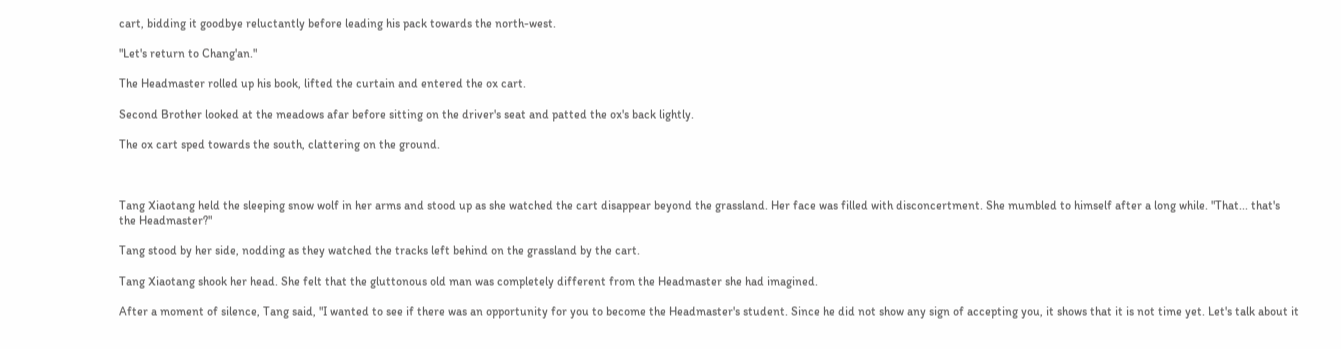cart, bidding it goodbye reluctantly before leading his pack towards the north-west.

"Let's return to Chang'an."

The Headmaster rolled up his book, lifted the curtain and entered the ox cart.

Second Brother looked at the meadows afar before sitting on the driver's seat and patted the ox's back lightly.

The ox cart sped towards the south, clattering on the ground.



Tang Xiaotang held the sleeping snow wolf in her arms and stood up as she watched the cart disappear beyond the grassland. Her face was filled with disconcertment. She mumbled to himself after a long while. "That... that's the Headmaster?"

Tang stood by her side, nodding as they watched the tracks left behind on the grassland by the cart.

Tang Xiaotang shook her head. She felt that the gluttonous old man was completely different from the Headmaster she had imagined.

After a moment of silence, Tang said, "I wanted to see if there was an opportunity for you to become the Headmaster's student. Since he did not show any sign of accepting you, it shows that it is not time yet. Let's talk about it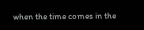when the time comes in the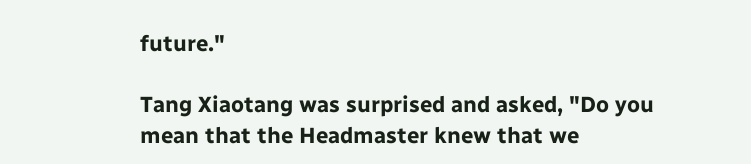future."

Tang Xiaotang was surprised and asked, "Do you mean that the Headmaster knew that we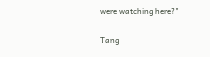were watching here?"

Tang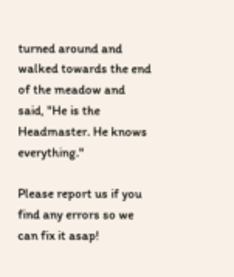turned around and walked towards the end of the meadow and said, "He is the Headmaster. He knows everything."

Please report us if you find any errors so we can fix it asap!